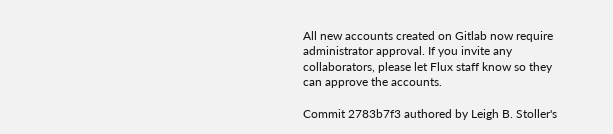All new accounts created on Gitlab now require administrator approval. If you invite any collaborators, please let Flux staff know so they can approve the accounts.

Commit 2783b7f3 authored by Leigh B. Stoller's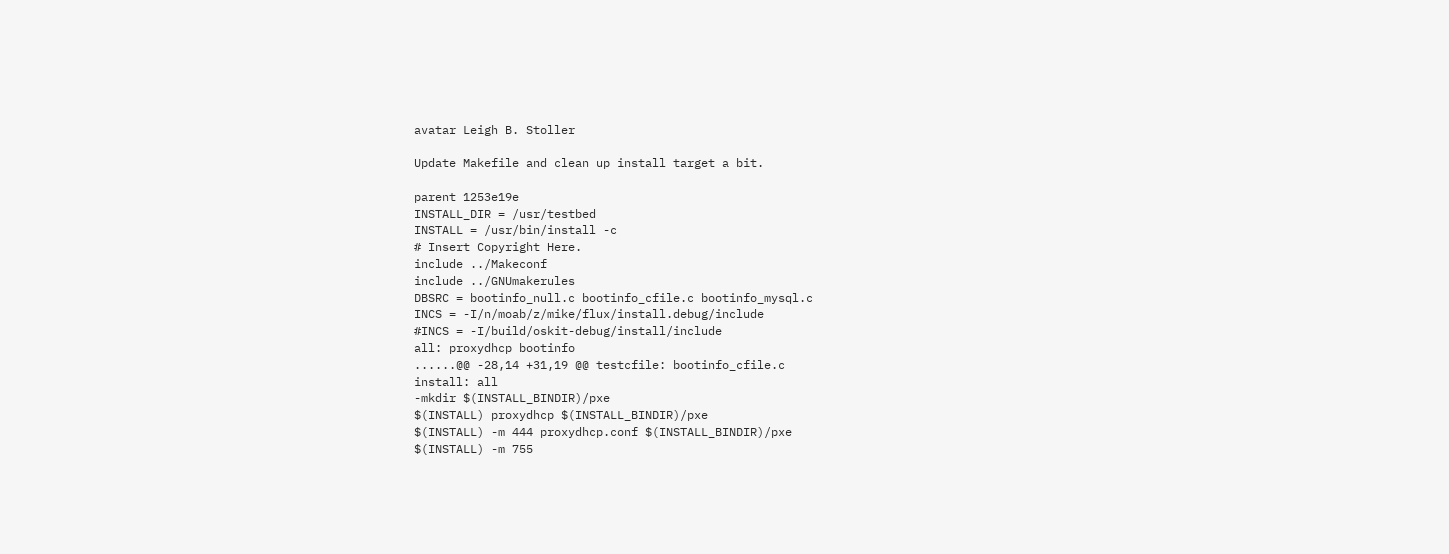avatar Leigh B. Stoller

Update Makefile and clean up install target a bit.

parent 1253e19e
INSTALL_DIR = /usr/testbed
INSTALL = /usr/bin/install -c
# Insert Copyright Here.
include ../Makeconf
include ../GNUmakerules
DBSRC = bootinfo_null.c bootinfo_cfile.c bootinfo_mysql.c
INCS = -I/n/moab/z/mike/flux/install.debug/include
#INCS = -I/build/oskit-debug/install/include
all: proxydhcp bootinfo
......@@ -28,14 +31,19 @@ testcfile: bootinfo_cfile.c
install: all
-mkdir $(INSTALL_BINDIR)/pxe
$(INSTALL) proxydhcp $(INSTALL_BINDIR)/pxe
$(INSTALL) -m 444 proxydhcp.conf $(INSTALL_BINDIR)/pxe
$(INSTALL) -m 755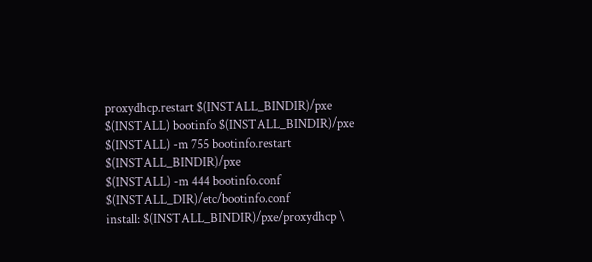proxydhcp.restart $(INSTALL_BINDIR)/pxe
$(INSTALL) bootinfo $(INSTALL_BINDIR)/pxe
$(INSTALL) -m 755 bootinfo.restart $(INSTALL_BINDIR)/pxe
$(INSTALL) -m 444 bootinfo.conf $(INSTALL_DIR)/etc/bootinfo.conf
install: $(INSTALL_BINDIR)/pxe/proxydhcp \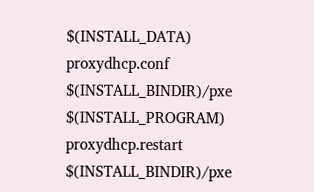$(INSTALL_DATA) proxydhcp.conf $(INSTALL_BINDIR)/pxe
$(INSTALL_PROGRAM) proxydhcp.restart $(INSTALL_BINDIR)/pxe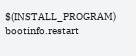$(INSTALL_PROGRAM) bootinfo.restart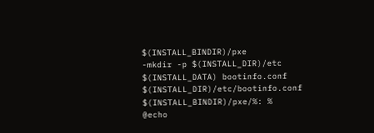$(INSTALL_BINDIR)/pxe
-mkdir -p $(INSTALL_DIR)/etc
$(INSTALL_DATA) bootinfo.conf $(INSTALL_DIR)/etc/bootinfo.conf
$(INSTALL_BINDIR)/pxe/%: %
@echo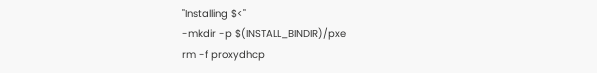"Installing $<"
-mkdir -p $(INSTALL_BINDIR)/pxe
rm -f proxydhcp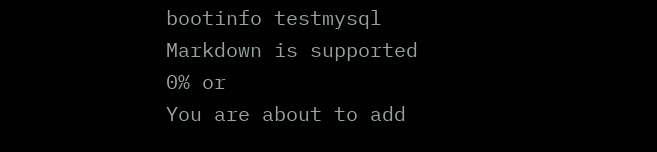bootinfo testmysql
Markdown is supported
0% or
You are about to add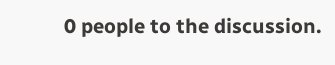0 people to the discussion.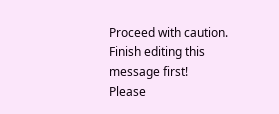Proceed with caution.
Finish editing this message first!
Please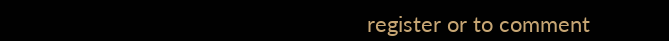register or to comment